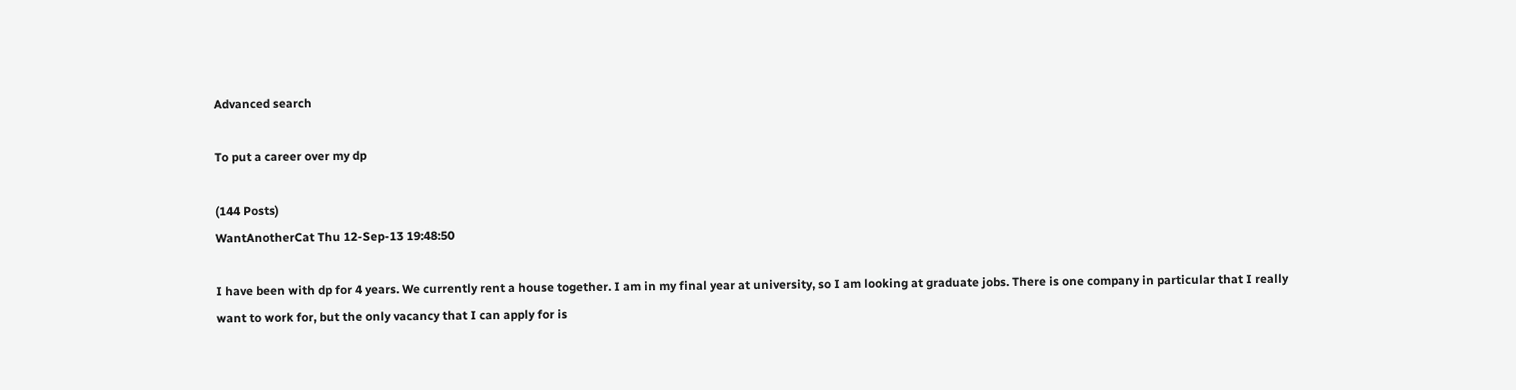Advanced search

To put a career over my dp

(144 Posts)
WantAnotherCat Thu 12-Sep-13 19:48:50

I have been with dp for 4 years. We currently rent a house together. I am in my final year at university, so I am looking at graduate jobs. There is one company in particular that I really want to work for, but the only vacancy that I can apply for is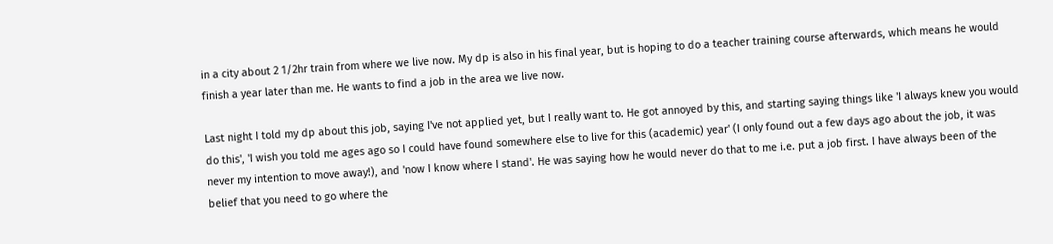in a city about 2 1/2hr train from where we live now. My dp is also in his final year, but is hoping to do a teacher training course afterwards, which means he would finish a year later than me. He wants to find a job in the area we live now.

Last night I told my dp about this job, saying I've not applied yet, but I really want to. He got annoyed by this, and starting saying things like 'I always knew you would do this', 'I wish you told me ages ago so I could have found somewhere else to live for this (academic) year' (I only found out a few days ago about the job, it was never my intention to move away!), and 'now I know where I stand'. He was saying how he would never do that to me i.e. put a job first. I have always been of the belief that you need to go where the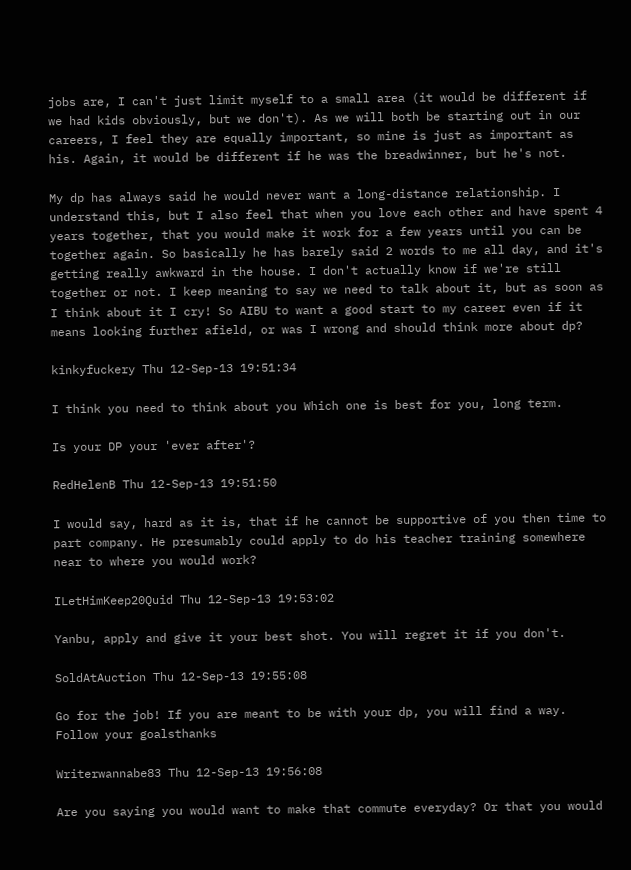jobs are, I can't just limit myself to a small area (it would be different if we had kids obviously, but we don't). As we will both be starting out in our careers, I feel they are equally important, so mine is just as important as his. Again, it would be different if he was the breadwinner, but he's not.

My dp has always said he would never want a long-distance relationship. I understand this, but I also feel that when you love each other and have spent 4 years together, that you would make it work for a few years until you can be together again. So basically he has barely said 2 words to me all day, and it's getting really awkward in the house. I don't actually know if we're still together or not. I keep meaning to say we need to talk about it, but as soon as I think about it I cry! So AIBU to want a good start to my career even if it means looking further afield, or was I wrong and should think more about dp?

kinkyfuckery Thu 12-Sep-13 19:51:34

I think you need to think about you Which one is best for you, long term.

Is your DP your 'ever after'?

RedHelenB Thu 12-Sep-13 19:51:50

I would say, hard as it is, that if he cannot be supportive of you then time to part company. He presumably could apply to do his teacher training somewhere near to where you would work?

ILetHimKeep20Quid Thu 12-Sep-13 19:53:02

Yanbu, apply and give it your best shot. You will regret it if you don't.

SoldAtAuction Thu 12-Sep-13 19:55:08

Go for the job! If you are meant to be with your dp, you will find a way. Follow your goalsthanks

Writerwannabe83 Thu 12-Sep-13 19:56:08

Are you saying you would want to make that commute everyday? Or that you would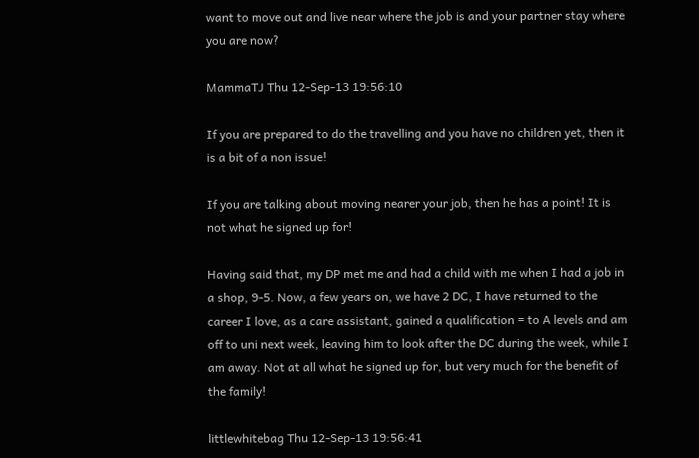want to move out and live near where the job is and your partner stay where you are now?

MammaTJ Thu 12-Sep-13 19:56:10

If you are prepared to do the travelling and you have no children yet, then it is a bit of a non issue!

If you are talking about moving nearer your job, then he has a point! It is not what he signed up for!

Having said that, my DP met me and had a child with me when I had a job in a shop, 9-5. Now, a few years on, we have 2 DC, I have returned to the career I love, as a care assistant, gained a qualification = to A levels and am off to uni next week, leaving him to look after the DC during the week, while I am away. Not at all what he signed up for, but very much for the benefit of the family!

littlewhitebag Thu 12-Sep-13 19:56:41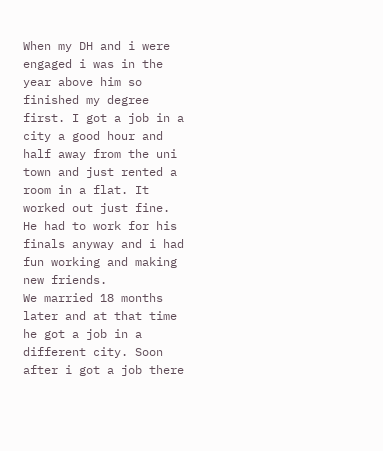When my DH and i were engaged i was in the year above him so finished my degree first. I got a job in a city a good hour and half away from the uni town and just rented a room in a flat. It worked out just fine. He had to work for his finals anyway and i had fun working and making new friends.
We married 18 months later and at that time he got a job in a different city. Soon after i got a job there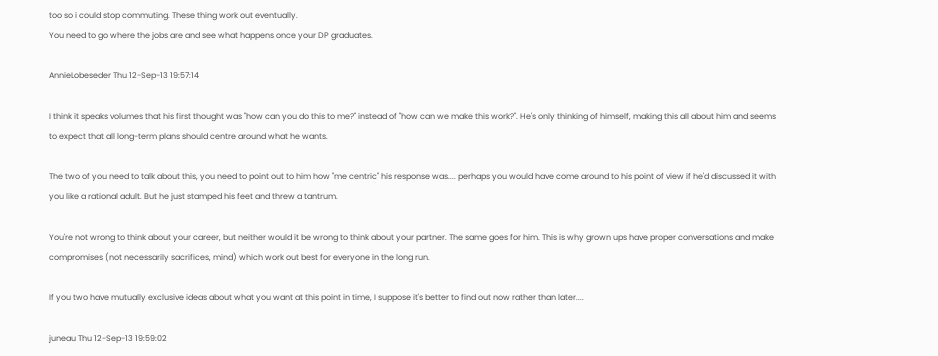too so i could stop commuting. These thing work out eventually.
You need to go where the jobs are and see what happens once your DP graduates.

AnnieLobeseder Thu 12-Sep-13 19:57:14

I think it speaks volumes that his first thought was "how can you do this to me?" instead of "how can we make this work?". He's only thinking of himself, making this all about him and seems to expect that all long-term plans should centre around what he wants.

The two of you need to talk about this, you need to point out to him how "me centric" his response was.... perhaps you would have come around to his point of view if he'd discussed it with you like a rational adult. But he just stamped his feet and threw a tantrum.

You're not wrong to think about your career, but neither would it be wrong to think about your partner. The same goes for him. This is why grown ups have proper conversations and make compromises (not necessarily sacrifices, mind) which work out best for everyone in the long run.

If you two have mutually exclusive ideas about what you want at this point in time, I suppose it's better to find out now rather than later....

juneau Thu 12-Sep-13 19:59:02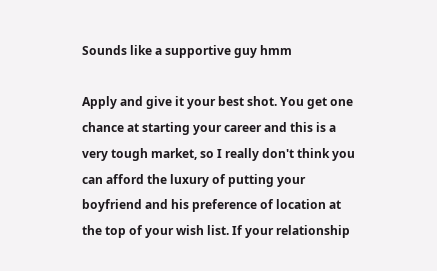Sounds like a supportive guy hmm

Apply and give it your best shot. You get one chance at starting your career and this is a very tough market, so I really don't think you can afford the luxury of putting your boyfriend and his preference of location at the top of your wish list. If your relationship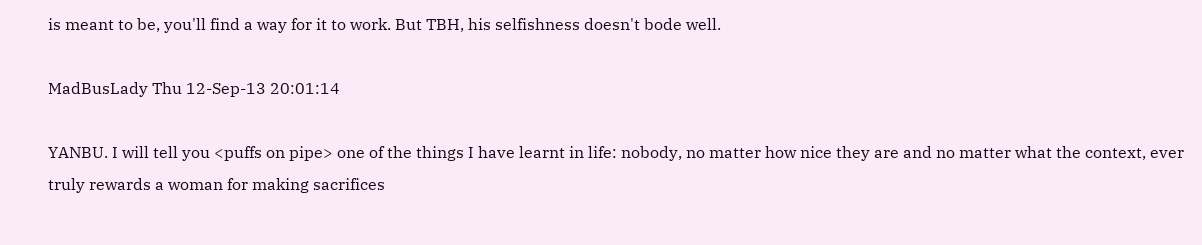is meant to be, you'll find a way for it to work. But TBH, his selfishness doesn't bode well.

MadBusLady Thu 12-Sep-13 20:01:14

YANBU. I will tell you <puffs on pipe> one of the things I have learnt in life: nobody, no matter how nice they are and no matter what the context, ever truly rewards a woman for making sacrifices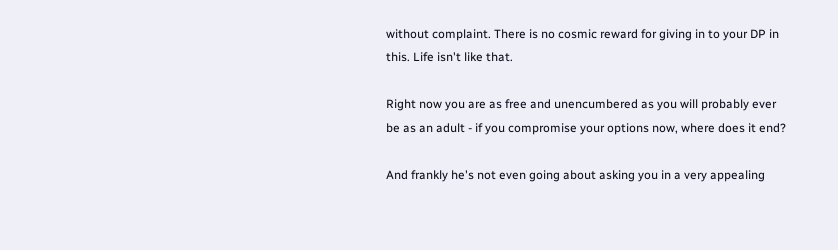without complaint. There is no cosmic reward for giving in to your DP in this. Life isn't like that.

Right now you are as free and unencumbered as you will probably ever be as an adult - if you compromise your options now, where does it end?

And frankly he's not even going about asking you in a very appealing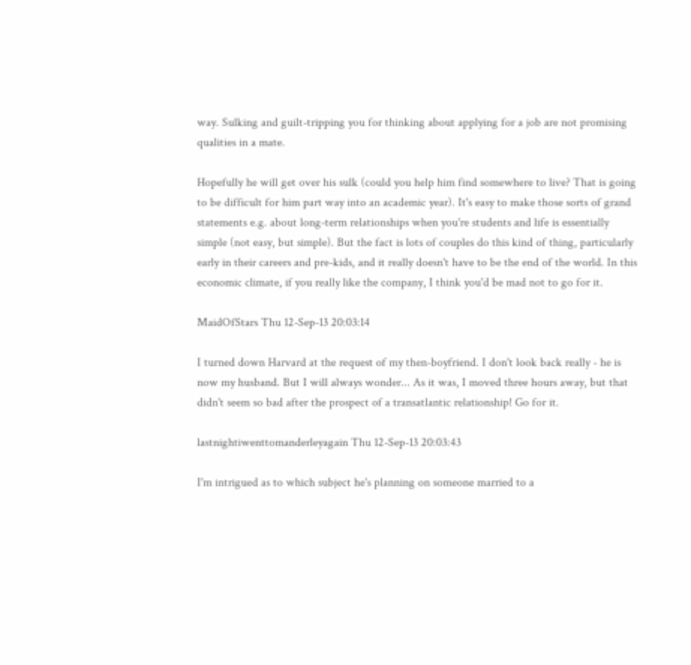way. Sulking and guilt-tripping you for thinking about applying for a job are not promising qualities in a mate.

Hopefully he will get over his sulk (could you help him find somewhere to live? That is going to be difficult for him part way into an academic year). It's easy to make those sorts of grand statements e.g. about long-term relationships when you're students and life is essentially simple (not easy, but simple). But the fact is lots of couples do this kind of thing, particularly early in their careers and pre-kids, and it really doesn't have to be the end of the world. In this economic climate, if you really like the company, I think you'd be mad not to go for it.

MaidOfStars Thu 12-Sep-13 20:03:14

I turned down Harvard at the request of my then-boyfriend. I don't look back really - he is now my husband. But I will always wonder... As it was, I moved three hours away, but that didn't seem so bad after the prospect of a transatlantic relationship! Go for it.

lastnightiwenttomanderleyagain Thu 12-Sep-13 20:03:43

I'm intrigued as to which subject he's planning on someone married to a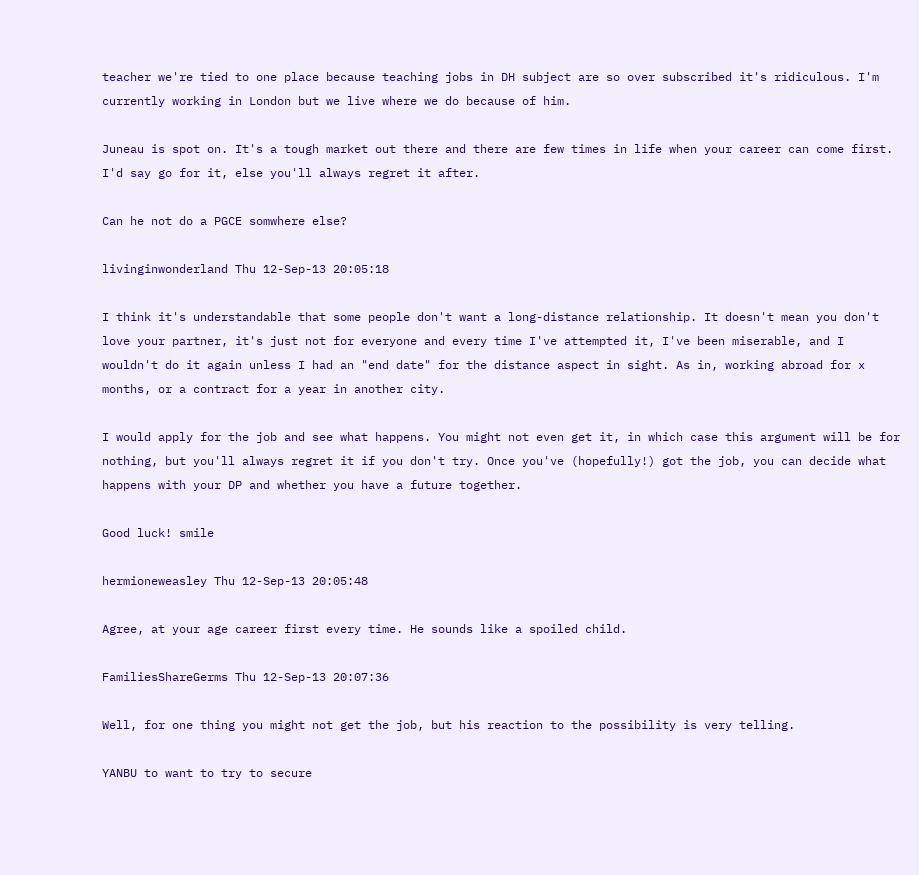teacher we're tied to one place because teaching jobs in DH subject are so over subscribed it's ridiculous. I'm currently working in London but we live where we do because of him.

Juneau is spot on. It's a tough market out there and there are few times in life when your career can come first. I'd say go for it, else you'll always regret it after.

Can he not do a PGCE somwhere else?

livinginwonderland Thu 12-Sep-13 20:05:18

I think it's understandable that some people don't want a long-distance relationship. It doesn't mean you don't love your partner, it's just not for everyone and every time I've attempted it, I've been miserable, and I wouldn't do it again unless I had an "end date" for the distance aspect in sight. As in, working abroad for x months, or a contract for a year in another city.

I would apply for the job and see what happens. You might not even get it, in which case this argument will be for nothing, but you'll always regret it if you don't try. Once you've (hopefully!) got the job, you can decide what happens with your DP and whether you have a future together.

Good luck! smile

hermioneweasley Thu 12-Sep-13 20:05:48

Agree, at your age career first every time. He sounds like a spoiled child.

FamiliesShareGerms Thu 12-Sep-13 20:07:36

Well, for one thing you might not get the job, but his reaction to the possibility is very telling.

YANBU to want to try to secure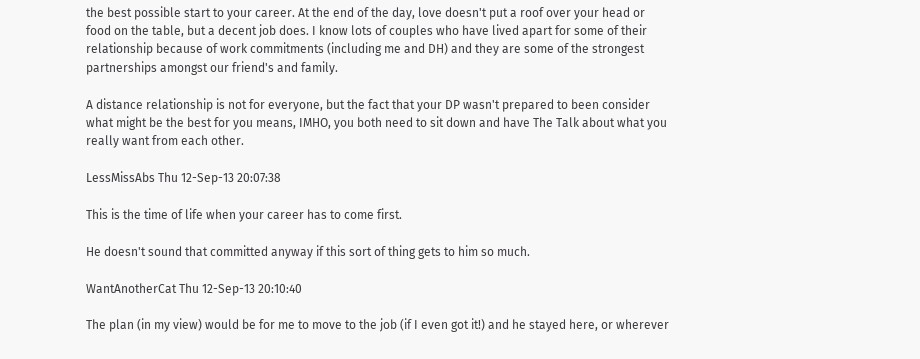the best possible start to your career. At the end of the day, love doesn't put a roof over your head or food on the table, but a decent job does. I know lots of couples who have lived apart for some of their relationship because of work commitments (including me and DH) and they are some of the strongest partnerships amongst our friend's and family.

A distance relationship is not for everyone, but the fact that your DP wasn't prepared to been consider what might be the best for you means, IMHO, you both need to sit down and have The Talk about what you really want from each other.

LessMissAbs Thu 12-Sep-13 20:07:38

This is the time of life when your career has to come first.

He doesn't sound that committed anyway if this sort of thing gets to him so much.

WantAnotherCat Thu 12-Sep-13 20:10:40

The plan (in my view) would be for me to move to the job (if I even got it!) and he stayed here, or wherever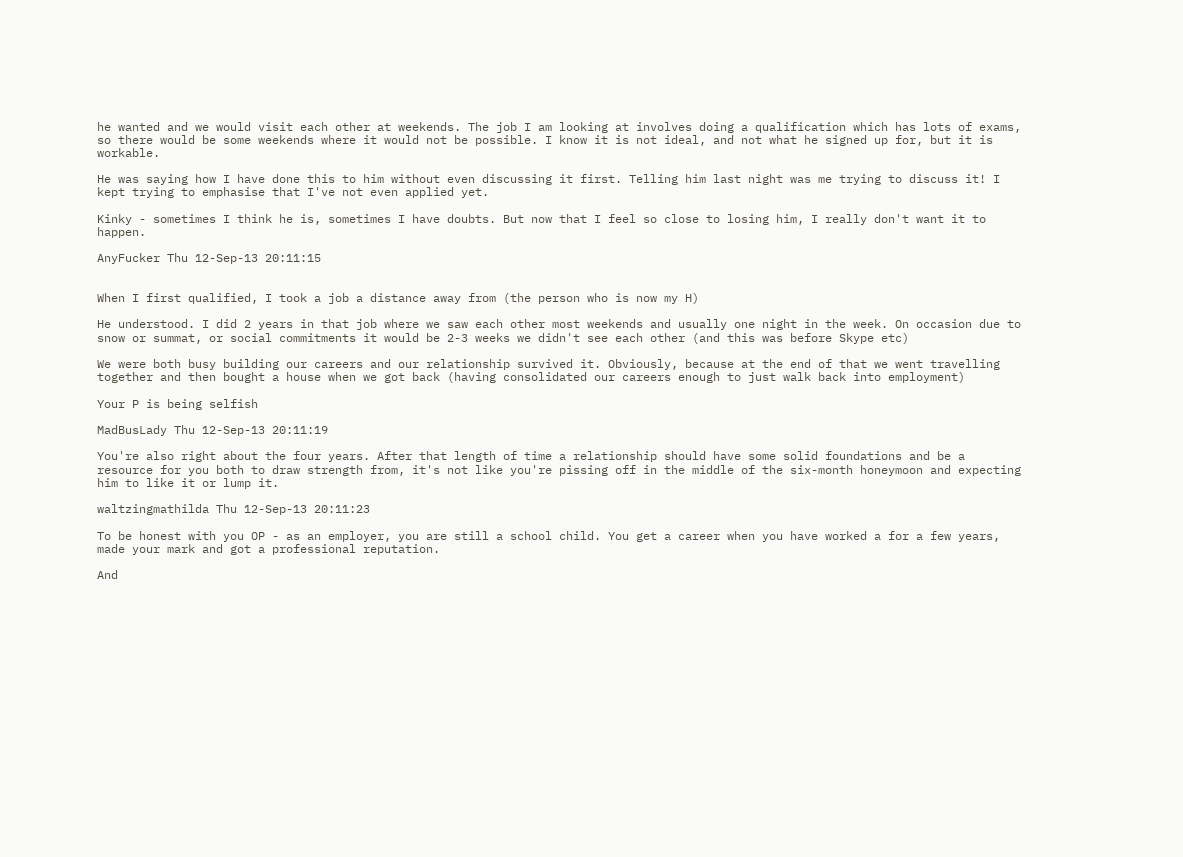he wanted and we would visit each other at weekends. The job I am looking at involves doing a qualification which has lots of exams, so there would be some weekends where it would not be possible. I know it is not ideal, and not what he signed up for, but it is workable.

He was saying how I have done this to him without even discussing it first. Telling him last night was me trying to discuss it! I kept trying to emphasise that I've not even applied yet.

Kinky - sometimes I think he is, sometimes I have doubts. But now that I feel so close to losing him, I really don't want it to happen.

AnyFucker Thu 12-Sep-13 20:11:15


When I first qualified, I took a job a distance away from (the person who is now my H)

He understood. I did 2 years in that job where we saw each other most weekends and usually one night in the week. On occasion due to snow or summat, or social commitments it would be 2-3 weeks we didn't see each other (and this was before Skype etc)

We were both busy building our careers and our relationship survived it. Obviously, because at the end of that we went travelling together and then bought a house when we got back (having consolidated our careers enough to just walk back into employment)

Your P is being selfish

MadBusLady Thu 12-Sep-13 20:11:19

You're also right about the four years. After that length of time a relationship should have some solid foundations and be a resource for you both to draw strength from, it's not like you're pissing off in the middle of the six-month honeymoon and expecting him to like it or lump it.

waltzingmathilda Thu 12-Sep-13 20:11:23

To be honest with you OP - as an employer, you are still a school child. You get a career when you have worked a for a few years, made your mark and got a professional reputation.

And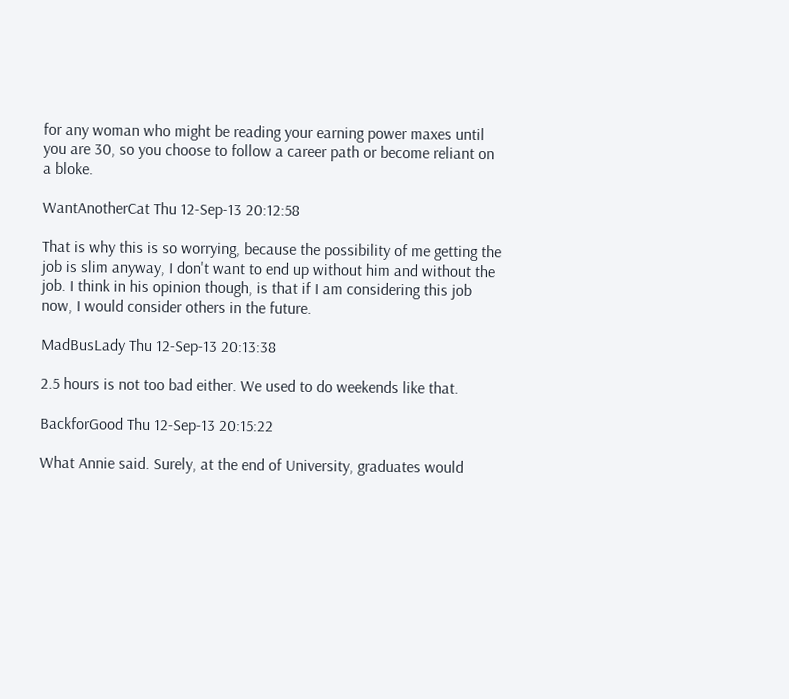for any woman who might be reading your earning power maxes until you are 30, so you choose to follow a career path or become reliant on a bloke.

WantAnotherCat Thu 12-Sep-13 20:12:58

That is why this is so worrying, because the possibility of me getting the job is slim anyway, I don't want to end up without him and without the job. I think in his opinion though, is that if I am considering this job now, I would consider others in the future.

MadBusLady Thu 12-Sep-13 20:13:38

2.5 hours is not too bad either. We used to do weekends like that.

BackforGood Thu 12-Sep-13 20:15:22

What Annie said. Surely, at the end of University, graduates would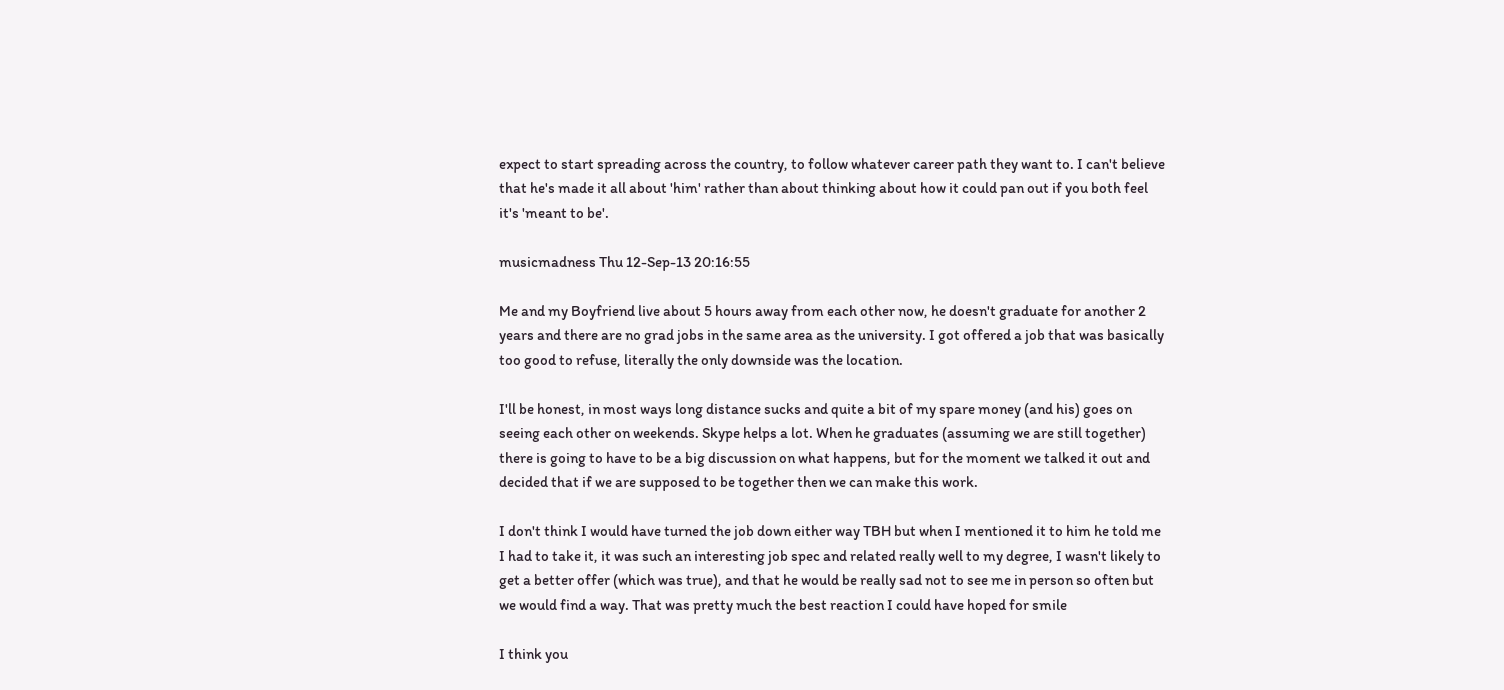expect to start spreading across the country, to follow whatever career path they want to. I can't believe that he's made it all about 'him' rather than about thinking about how it could pan out if you both feel it's 'meant to be'.

musicmadness Thu 12-Sep-13 20:16:55

Me and my Boyfriend live about 5 hours away from each other now, he doesn't graduate for another 2 years and there are no grad jobs in the same area as the university. I got offered a job that was basically too good to refuse, literally the only downside was the location.

I'll be honest, in most ways long distance sucks and quite a bit of my spare money (and his) goes on seeing each other on weekends. Skype helps a lot. When he graduates (assuming we are still together) there is going to have to be a big discussion on what happens, but for the moment we talked it out and decided that if we are supposed to be together then we can make this work.

I don't think I would have turned the job down either way TBH but when I mentioned it to him he told me I had to take it, it was such an interesting job spec and related really well to my degree, I wasn't likely to get a better offer (which was true), and that he would be really sad not to see me in person so often but we would find a way. That was pretty much the best reaction I could have hoped for smile

I think you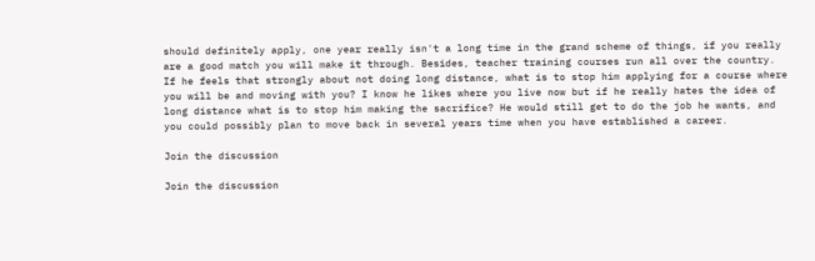should definitely apply, one year really isn't a long time in the grand scheme of things, if you really are a good match you will make it through. Besides, teacher training courses run all over the country. If he feels that strongly about not doing long distance, what is to stop him applying for a course where you will be and moving with you? I know he likes where you live now but if he really hates the idea of long distance what is to stop him making the sacrifice? He would still get to do the job he wants, and you could possibly plan to move back in several years time when you have established a career.

Join the discussion

Join the discussion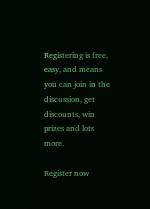Registering is free, easy, and means you can join in the discussion, get discounts, win prizes and lots more.

Register now